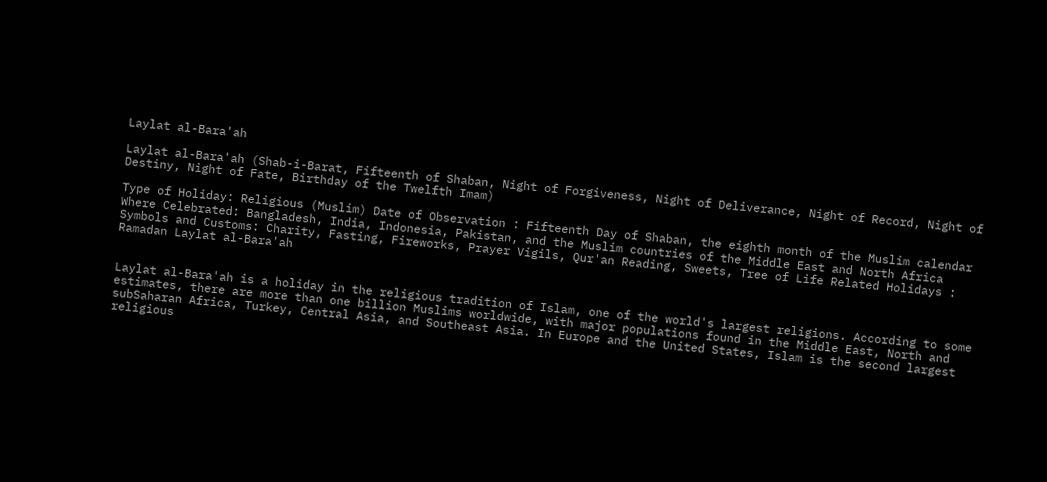Laylat al-Bara'ah

Laylat al-Bara'ah (Shab-i-Barat, Fifteenth of Shaban, Night of Forgiveness, Night of Deliverance, Night of Record, Night of Destiny, Night of Fate, Birthday of the Twelfth Imam)

Type of Holiday: Religious (Muslim) Date of Observation : Fifteenth Day of Shaban, the eighth month of the Muslim calendar
Where Celebrated: Bangladesh, India, Indonesia, Pakistan, and the Muslim countries of the Middle East and North Africa
Symbols and Customs: Charity, Fasting, Fireworks, Prayer Vigils, Qur'an Reading, Sweets, Tree of Life Related Holidays : Ramadan Laylat al-Bara'ah


Laylat al-Bara'ah is a holiday in the religious tradition of Islam, one of the world's largest religions. According to some estimates, there are more than one billion Muslims worldwide, with major populations found in the Middle East, North and subSaharan Africa, Turkey, Central Asia, and Southeast Asia. In Europe and the United States, Islam is the second largest religious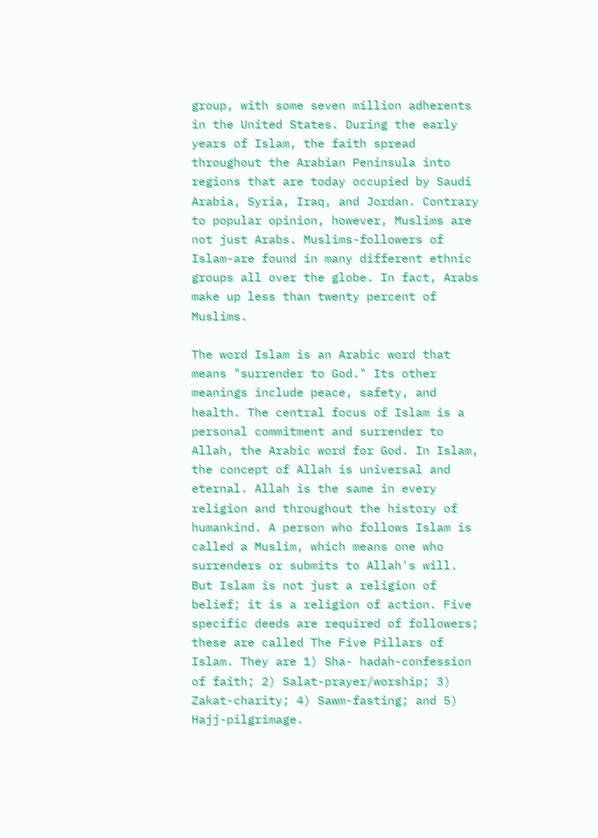group, with some seven million adherents in the United States. During the early years of Islam, the faith spread throughout the Arabian Peninsula into regions that are today occupied by Saudi Arabia, Syria, Iraq, and Jordan. Contrary to popular opinion, however, Muslims are not just Arabs. Muslims-followers of Islam-are found in many different ethnic groups all over the globe. In fact, Arabs make up less than twenty percent of Muslims.

The word Islam is an Arabic word that means "surrender to God." Its other meanings include peace, safety, and health. The central focus of Islam is a personal commitment and surrender to Allah, the Arabic word for God. In Islam, the concept of Allah is universal and eternal. Allah is the same in every religion and throughout the history of humankind. A person who follows Islam is called a Muslim, which means one who surrenders or submits to Allah's will. But Islam is not just a religion of belief; it is a religion of action. Five specific deeds are required of followers; these are called The Five Pillars of Islam. They are 1) Sha- hadah-confession of faith; 2) Salat-prayer/worship; 3) Zakat-charity; 4) Sawm-fasting; and 5) Hajj-pilgrimage.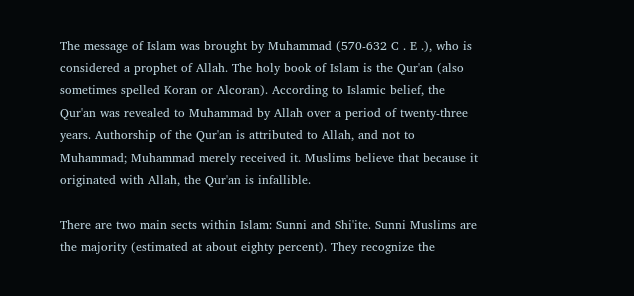The message of Islam was brought by Muhammad (570-632 C . E .), who is considered a prophet of Allah. The holy book of Islam is the Qur'an (also sometimes spelled Koran or Alcoran). According to Islamic belief, the Qur'an was revealed to Muhammad by Allah over a period of twenty-three years. Authorship of the Qur'an is attributed to Allah, and not to Muhammad; Muhammad merely received it. Muslims believe that because it originated with Allah, the Qur'an is infallible.

There are two main sects within Islam: Sunni and Shi'ite. Sunni Muslims are the majority (estimated at about eighty percent). They recognize the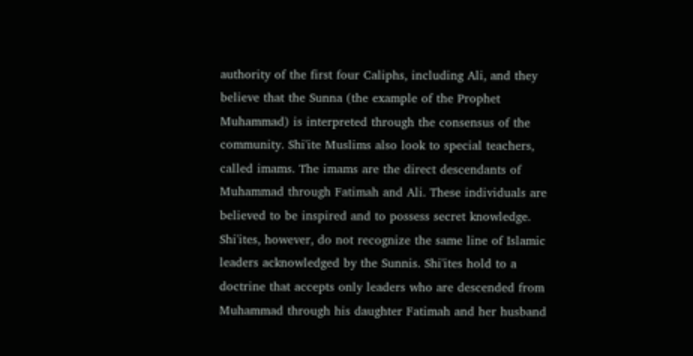authority of the first four Caliphs, including Ali, and they believe that the Sunna (the example of the Prophet Muhammad) is interpreted through the consensus of the community. Shi'ite Muslims also look to special teachers, called imams. The imams are the direct descendants of Muhammad through Fatimah and Ali. These individuals are believed to be inspired and to possess secret knowledge. Shi'ites, however, do not recognize the same line of Islamic leaders acknowledged by the Sunnis. Shi'ites hold to a doctrine that accepts only leaders who are descended from Muhammad through his daughter Fatimah and her husband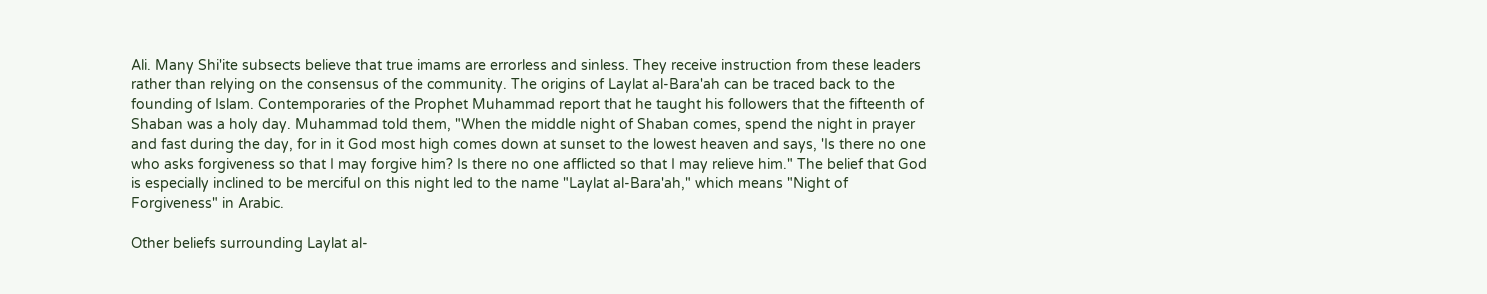Ali. Many Shi'ite subsects believe that true imams are errorless and sinless. They receive instruction from these leaders rather than relying on the consensus of the community. The origins of Laylat al-Bara'ah can be traced back to the founding of Islam. Contemporaries of the Prophet Muhammad report that he taught his followers that the fifteenth of Shaban was a holy day. Muhammad told them, "When the middle night of Shaban comes, spend the night in prayer and fast during the day, for in it God most high comes down at sunset to the lowest heaven and says, 'Is there no one who asks forgiveness so that I may forgive him? Is there no one afflicted so that I may relieve him." The belief that God is especially inclined to be merciful on this night led to the name "Laylat al-Bara'ah," which means "Night of Forgiveness" in Arabic.

Other beliefs surrounding Laylat al-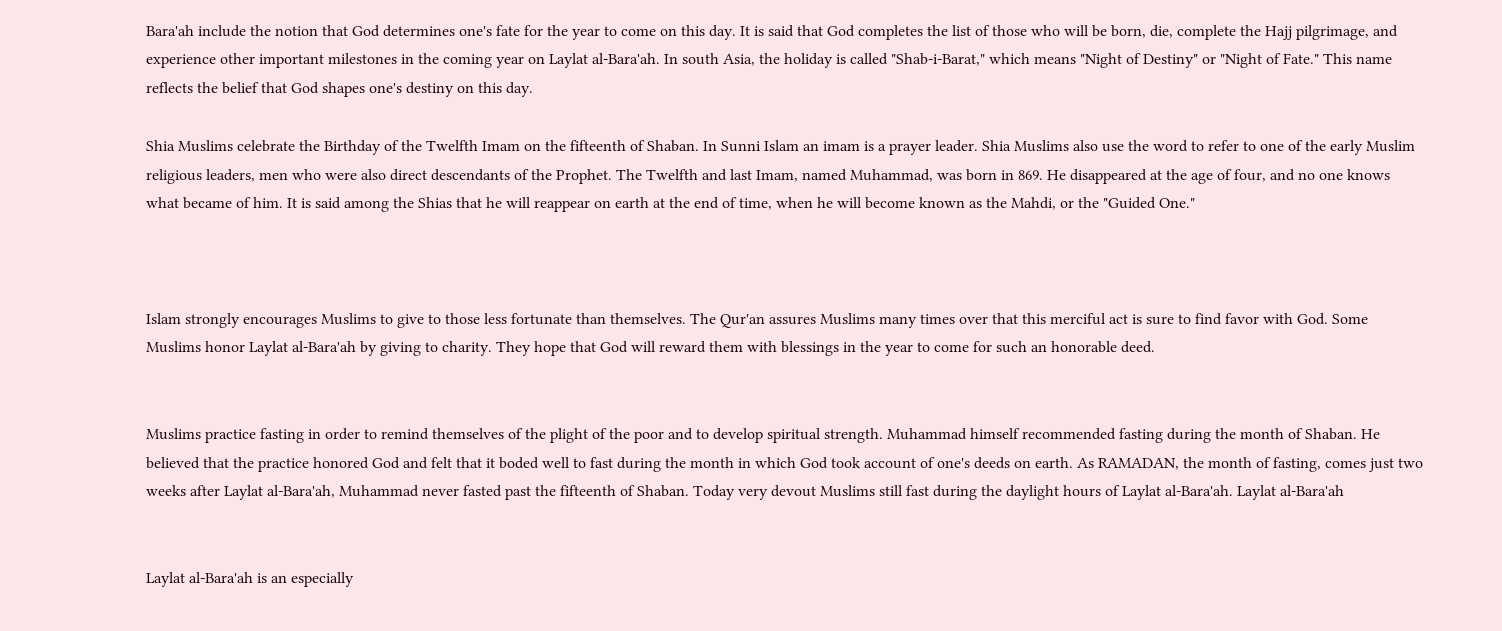Bara'ah include the notion that God determines one's fate for the year to come on this day. It is said that God completes the list of those who will be born, die, complete the Hajj pilgrimage, and experience other important milestones in the coming year on Laylat al-Bara'ah. In south Asia, the holiday is called "Shab-i-Barat," which means "Night of Destiny" or "Night of Fate." This name reflects the belief that God shapes one's destiny on this day.

Shia Muslims celebrate the Birthday of the Twelfth Imam on the fifteenth of Shaban. In Sunni Islam an imam is a prayer leader. Shia Muslims also use the word to refer to one of the early Muslim religious leaders, men who were also direct descendants of the Prophet. The Twelfth and last Imam, named Muhammad, was born in 869. He disappeared at the age of four, and no one knows what became of him. It is said among the Shias that he will reappear on earth at the end of time, when he will become known as the Mahdi, or the "Guided One."



Islam strongly encourages Muslims to give to those less fortunate than themselves. The Qur'an assures Muslims many times over that this merciful act is sure to find favor with God. Some Muslims honor Laylat al-Bara'ah by giving to charity. They hope that God will reward them with blessings in the year to come for such an honorable deed.


Muslims practice fasting in order to remind themselves of the plight of the poor and to develop spiritual strength. Muhammad himself recommended fasting during the month of Shaban. He believed that the practice honored God and felt that it boded well to fast during the month in which God took account of one's deeds on earth. As RAMADAN, the month of fasting, comes just two weeks after Laylat al-Bara'ah, Muhammad never fasted past the fifteenth of Shaban. Today very devout Muslims still fast during the daylight hours of Laylat al-Bara'ah. Laylat al-Bara'ah


Laylat al-Bara'ah is an especially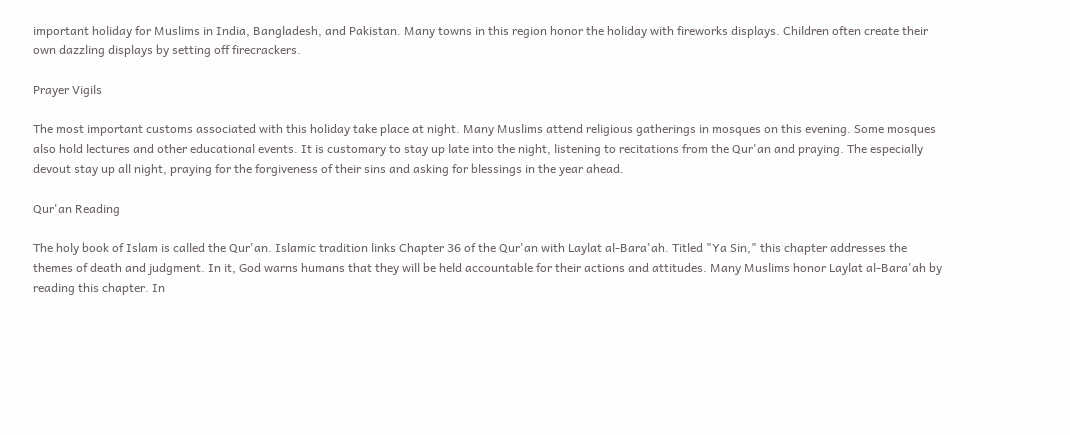important holiday for Muslims in India, Bangladesh, and Pakistan. Many towns in this region honor the holiday with fireworks displays. Children often create their own dazzling displays by setting off firecrackers.

Prayer Vigils

The most important customs associated with this holiday take place at night. Many Muslims attend religious gatherings in mosques on this evening. Some mosques also hold lectures and other educational events. It is customary to stay up late into the night, listening to recitations from the Qur'an and praying. The especially devout stay up all night, praying for the forgiveness of their sins and asking for blessings in the year ahead.

Qur'an Reading

The holy book of Islam is called the Qur'an. Islamic tradition links Chapter 36 of the Qur'an with Laylat al-Bara'ah. Titled "Ya Sin," this chapter addresses the themes of death and judgment. In it, God warns humans that they will be held accountable for their actions and attitudes. Many Muslims honor Laylat al-Bara'ah by reading this chapter. In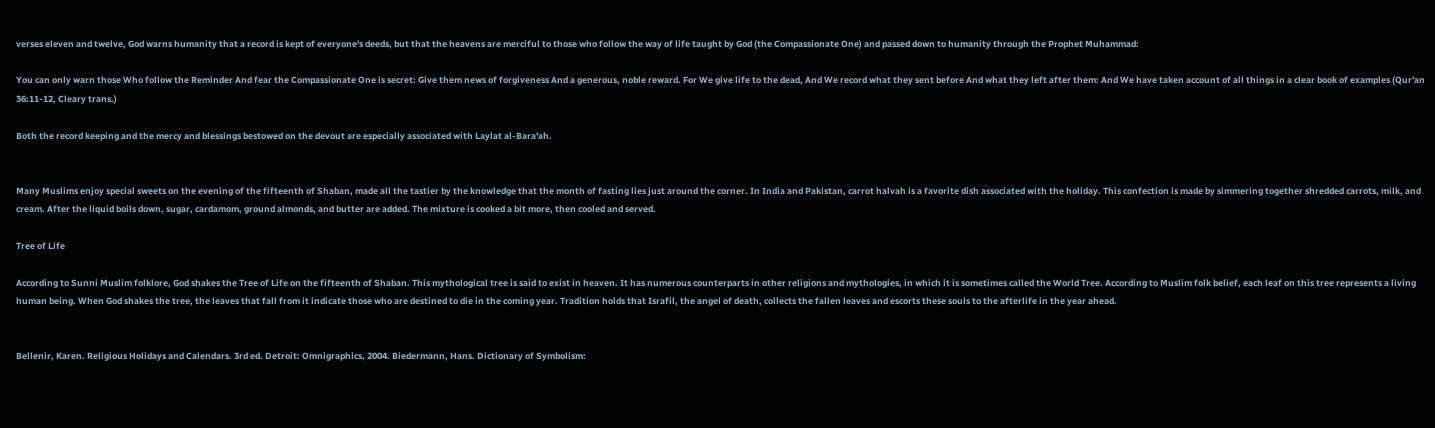verses eleven and twelve, God warns humanity that a record is kept of everyone's deeds, but that the heavens are merciful to those who follow the way of life taught by God (the Compassionate One) and passed down to humanity through the Prophet Muhammad:

You can only warn those Who follow the Reminder And fear the Compassionate One is secret: Give them news of forgiveness And a generous, noble reward. For We give life to the dead, And We record what they sent before And what they left after them: And We have taken account of all things in a clear book of examples (Qur'an 36:11-12, Cleary trans.)

Both the record keeping and the mercy and blessings bestowed on the devout are especially associated with Laylat al-Bara'ah.


Many Muslims enjoy special sweets on the evening of the fifteenth of Shaban, made all the tastier by the knowledge that the month of fasting lies just around the corner. In India and Pakistan, carrot halvah is a favorite dish associated with the holiday. This confection is made by simmering together shredded carrots, milk, and cream. After the liquid boils down, sugar, cardamom, ground almonds, and butter are added. The mixture is cooked a bit more, then cooled and served.

Tree of Life

According to Sunni Muslim folklore, God shakes the Tree of Life on the fifteenth of Shaban. This mythological tree is said to exist in heaven. It has numerous counterparts in other religions and mythologies, in which it is sometimes called the World Tree. According to Muslim folk belief, each leaf on this tree represents a living human being. When God shakes the tree, the leaves that fall from it indicate those who are destined to die in the coming year. Tradition holds that Israfil, the angel of death, collects the fallen leaves and escorts these souls to the afterlife in the year ahead.


Bellenir, Karen. Religious Holidays and Calendars. 3rd ed. Detroit: Omnigraphics, 2004. Biedermann, Hans. Dictionary of Symbolism: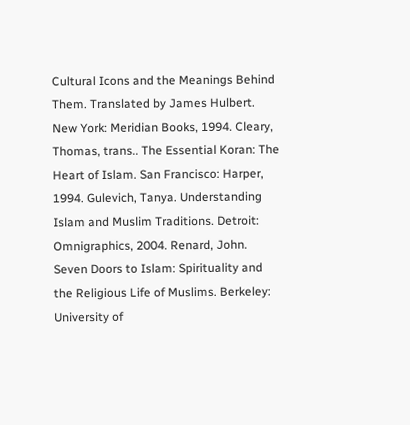Cultural Icons and the Meanings Behind Them. Translated by James Hulbert. New York: Meridian Books, 1994. Cleary, Thomas, trans.. The Essential Koran: The Heart of Islam. San Francisco: Harper, 1994. Gulevich, Tanya. Understanding Islam and Muslim Traditions. Detroit: Omnigraphics, 2004. Renard, John. Seven Doors to Islam: Spirituality and the Religious Life of Muslims. Berkeley: University of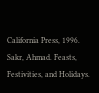California Press, 1996. Sakr, Ahmad. Feasts, Festivities, and Holidays.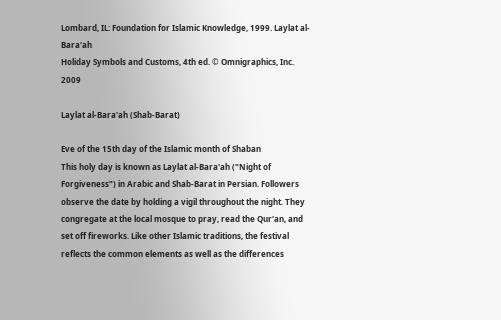Lombard, IL: Foundation for Islamic Knowledge, 1999. Laylat al-Bara'ah
Holiday Symbols and Customs, 4th ed. © Omnigraphics, Inc. 2009

Laylat al-Bara'ah (Shab-Barat)

Eve of the 15th day of the Islamic month of Shaban
This holy day is known as Laylat al-Bara'ah ("Night of Forgiveness") in Arabic and Shab-Barat in Persian. Followers observe the date by holding a vigil throughout the night. They congregate at the local mosque to pray, read the Qur'an, and set off fireworks. Like other Islamic traditions, the festival reflects the common elements as well as the differences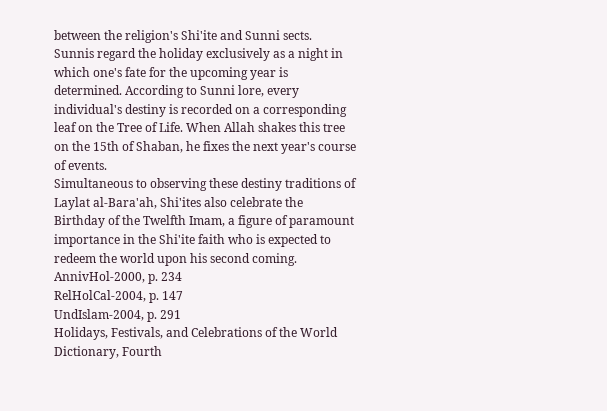between the religion's Shi'ite and Sunni sects.
Sunnis regard the holiday exclusively as a night in which one's fate for the upcoming year is determined. According to Sunni lore, every individual's destiny is recorded on a corresponding leaf on the Tree of Life. When Allah shakes this tree on the 15th of Shaban, he fixes the next year's course of events.
Simultaneous to observing these destiny traditions of Laylat al-Bara'ah, Shi'ites also celebrate the Birthday of the Twelfth Imam, a figure of paramount importance in the Shi'ite faith who is expected to redeem the world upon his second coming.
AnnivHol-2000, p. 234
RelHolCal-2004, p. 147
UndIslam-2004, p. 291
Holidays, Festivals, and Celebrations of the World Dictionary, Fourth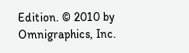Edition. © 2010 by Omnigraphics, Inc.